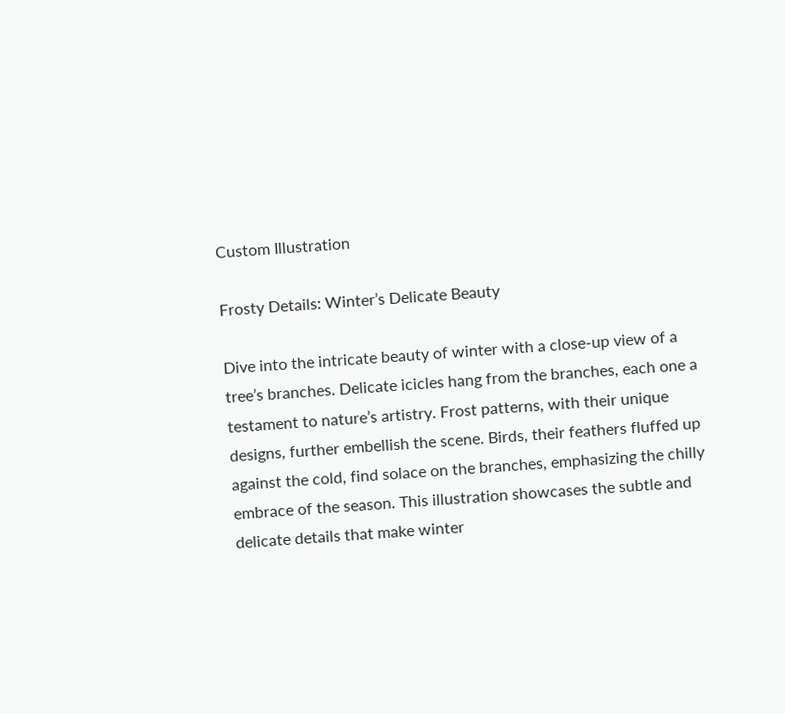Custom Illustration

Frosty Details: Winter’s Delicate Beauty

Dive into the intricate beauty of winter with a close-up view of a tree’s branches. Delicate icicles hang from the branches, each one a testament to nature’s artistry. Frost patterns, with their unique designs, further embellish the scene. Birds, their feathers fluffed up against the cold, find solace on the branches, emphasizing the chilly embrace of the season. This illustration showcases the subtle and delicate details that make winter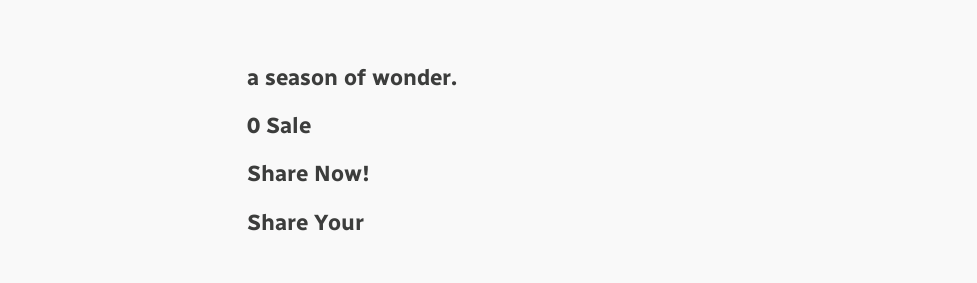a season of wonder.

0 Sale

Share Now!

Share Your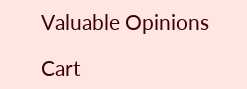Valuable Opinions

Cart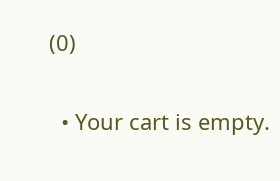(0)

  • Your cart is empty.